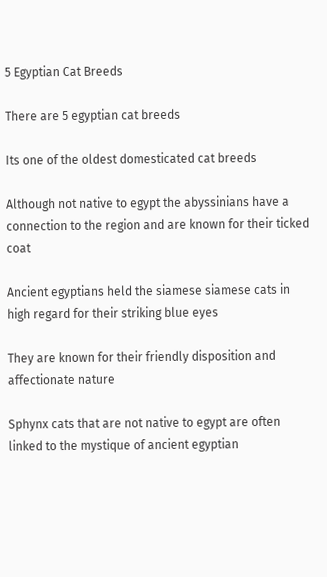5 Egyptian Cat Breeds

There are 5 egyptian cat breeds

Its one of the oldest domesticated cat breeds

Although not native to egypt the abyssinians have a connection to the region and are known for their ticked coat

Ancient egyptians held the siamese siamese cats in high regard for their striking blue eyes

They are known for their friendly disposition and affectionate nature

Sphynx cats that are not native to egypt are often linked to the mystique of ancient egyptian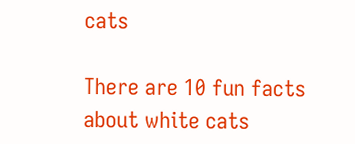cats

There are 10 fun facts about white cats